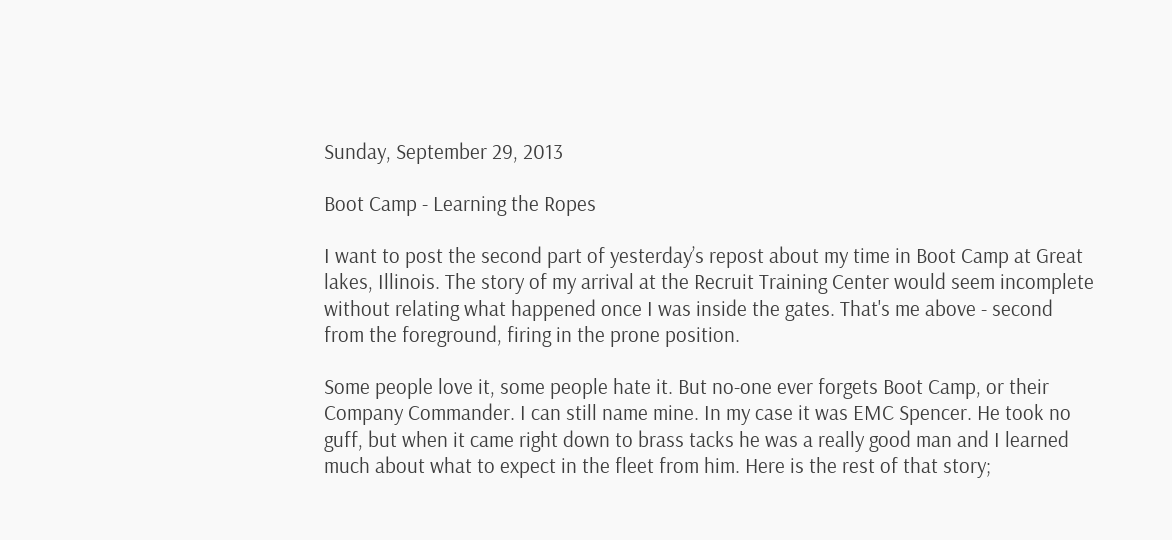Sunday, September 29, 2013

Boot Camp - Learning the Ropes

I want to post the second part of yesterday’s repost about my time in Boot Camp at Great lakes, Illinois. The story of my arrival at the Recruit Training Center would seem incomplete without relating what happened once I was inside the gates. That's me above - second from the foreground, firing in the prone position.

Some people love it, some people hate it. But no-one ever forgets Boot Camp, or their Company Commander. I can still name mine. In my case it was EMC Spencer. He took no guff, but when it came right down to brass tacks he was a really good man and I learned much about what to expect in the fleet from him. Here is the rest of that story;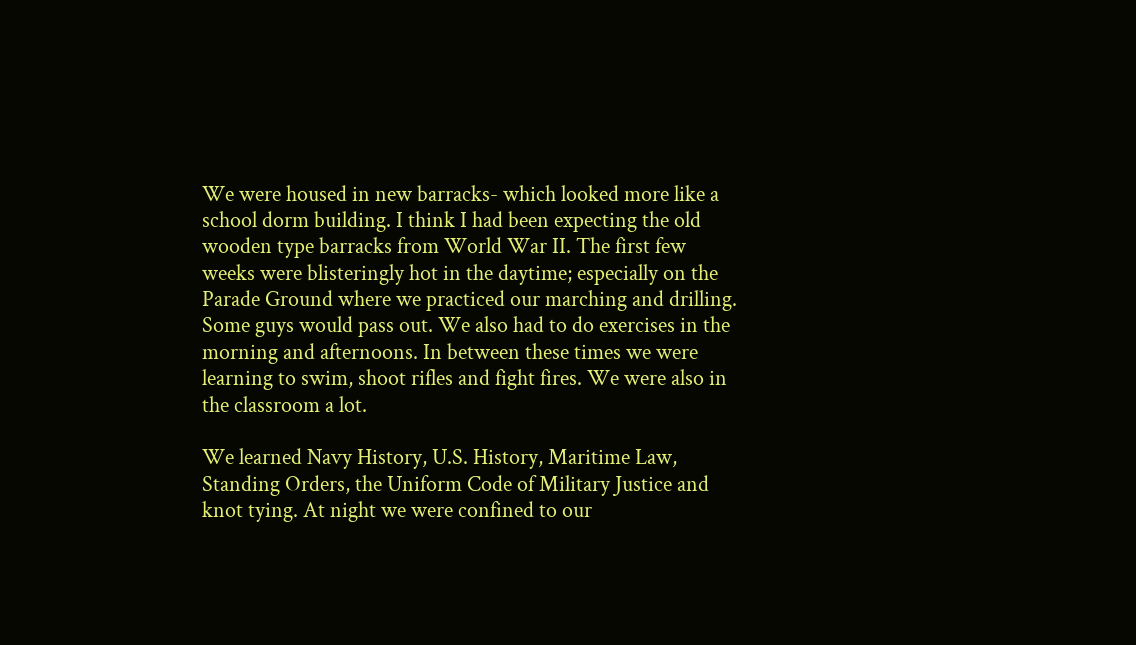We were housed in new barracks- which looked more like a school dorm building. I think I had been expecting the old wooden type barracks from World War II. The first few weeks were blisteringly hot in the daytime; especially on the Parade Ground where we practiced our marching and drilling. Some guys would pass out. We also had to do exercises in the morning and afternoons. In between these times we were learning to swim, shoot rifles and fight fires. We were also in the classroom a lot.

We learned Navy History, U.S. History, Maritime Law, Standing Orders, the Uniform Code of Military Justice and knot tying. At night we were confined to our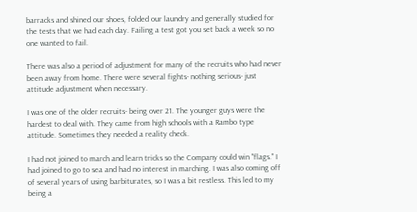barracks and shined our shoes, folded our laundry and generally studied for the tests that we had each day. Failing a test got you set back a week so no one wanted to fail.

There was also a period of adjustment for many of the recruits who had never been away from home. There were several fights- nothing serious- just attitude adjustment when necessary.

I was one of the older recruits- being over 21. The younger guys were the hardest to deal with. They came from high schools with a Rambo type attitude. Sometimes they needed a reality check.

I had not joined to march and learn tricks so the Company could win "flags." I had joined to go to sea and had no interest in marching. I was also coming off of several years of using barbiturates, so I was a bit restless. This led to my being a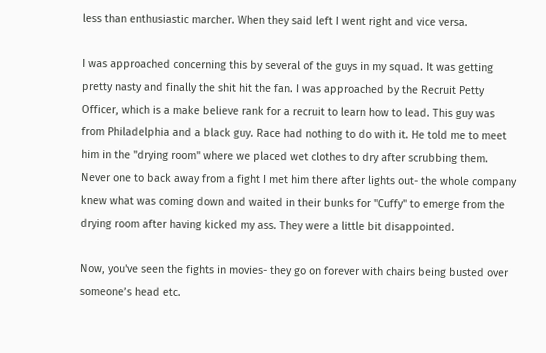less than enthusiastic marcher. When they said left I went right and vice versa.

I was approached concerning this by several of the guys in my squad. It was getting pretty nasty and finally the shit hit the fan. I was approached by the Recruit Petty Officer, which is a make believe rank for a recruit to learn how to lead. This guy was from Philadelphia and a black guy. Race had nothing to do with it. He told me to meet him in the "drying room" where we placed wet clothes to dry after scrubbing them. Never one to back away from a fight I met him there after lights out- the whole company knew what was coming down and waited in their bunks for "Cuffy" to emerge from the drying room after having kicked my ass. They were a little bit disappointed.

Now, you've seen the fights in movies- they go on forever with chairs being busted over someone’s head etc.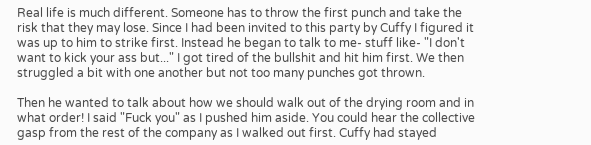Real life is much different. Someone has to throw the first punch and take the risk that they may lose. Since I had been invited to this party by Cuffy I figured it was up to him to strike first. Instead he began to talk to me- stuff like- "I don't want to kick your ass but..." I got tired of the bullshit and hit him first. We then struggled a bit with one another but not too many punches got thrown.

Then he wanted to talk about how we should walk out of the drying room and in what order! I said "Fuck you" as I pushed him aside. You could hear the collective gasp from the rest of the company as I walked out first. Cuffy had stayed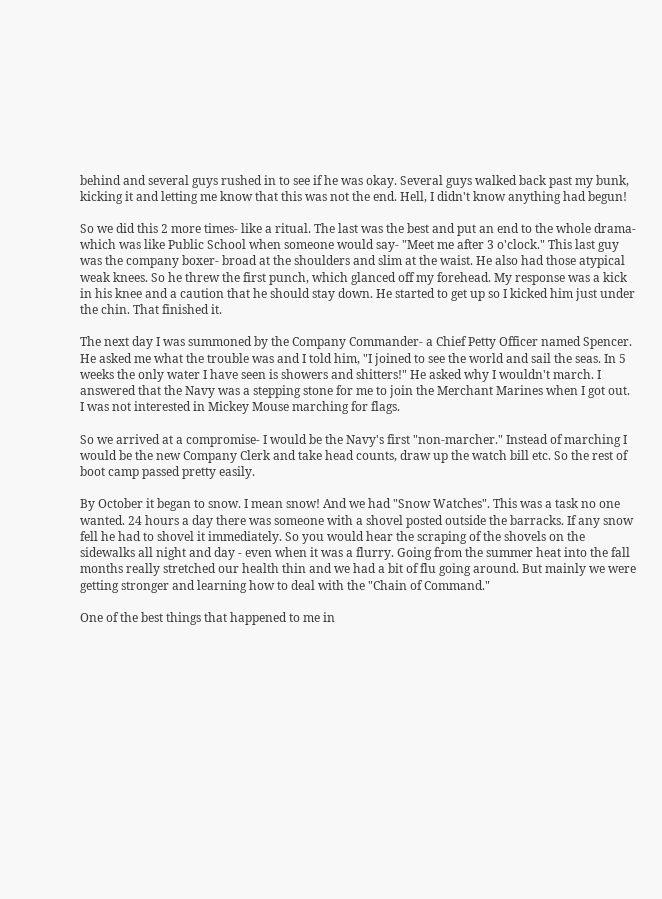behind and several guys rushed in to see if he was okay. Several guys walked back past my bunk, kicking it and letting me know that this was not the end. Hell, I didn't know anything had begun!

So we did this 2 more times- like a ritual. The last was the best and put an end to the whole drama- which was like Public School when someone would say- "Meet me after 3 o'clock." This last guy was the company boxer- broad at the shoulders and slim at the waist. He also had those atypical weak knees. So he threw the first punch, which glanced off my forehead. My response was a kick in his knee and a caution that he should stay down. He started to get up so I kicked him just under the chin. That finished it.

The next day I was summoned by the Company Commander- a Chief Petty Officer named Spencer. He asked me what the trouble was and I told him, "I joined to see the world and sail the seas. In 5 weeks the only water I have seen is showers and shitters!" He asked why I wouldn't march. I answered that the Navy was a stepping stone for me to join the Merchant Marines when I got out. I was not interested in Mickey Mouse marching for flags.

So we arrived at a compromise- I would be the Navy's first "non-marcher." Instead of marching I would be the new Company Clerk and take head counts, draw up the watch bill etc. So the rest of boot camp passed pretty easily.

By October it began to snow. I mean snow! And we had "Snow Watches". This was a task no one wanted. 24 hours a day there was someone with a shovel posted outside the barracks. If any snow fell he had to shovel it immediately. So you would hear the scraping of the shovels on the sidewalks all night and day - even when it was a flurry. Going from the summer heat into the fall months really stretched our health thin and we had a bit of flu going around. But mainly we were getting stronger and learning how to deal with the "Chain of Command."

One of the best things that happened to me in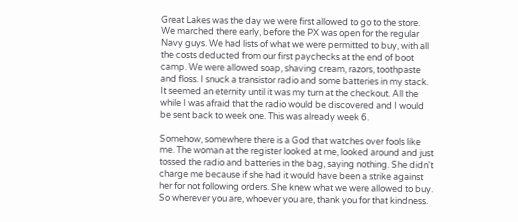Great Lakes was the day we were first allowed to go to the store. We marched there early, before the PX was open for the regular Navy guys. We had lists of what we were permitted to buy, with all the costs deducted from our first paychecks at the end of boot camp. We were allowed soap, shaving cream, razors, toothpaste and floss. I snuck a transistor radio and some batteries in my stack. It seemed an eternity until it was my turn at the checkout. All the while I was afraid that the radio would be discovered and I would be sent back to week one. This was already week 6.

Somehow, somewhere there is a God that watches over fools like me. The woman at the register looked at me, looked around and just tossed the radio and batteries in the bag, saying nothing. She didn't charge me because if she had it would have been a strike against her for not following orders. She knew what we were allowed to buy. So wherever you are, whoever you are, thank you for that kindness.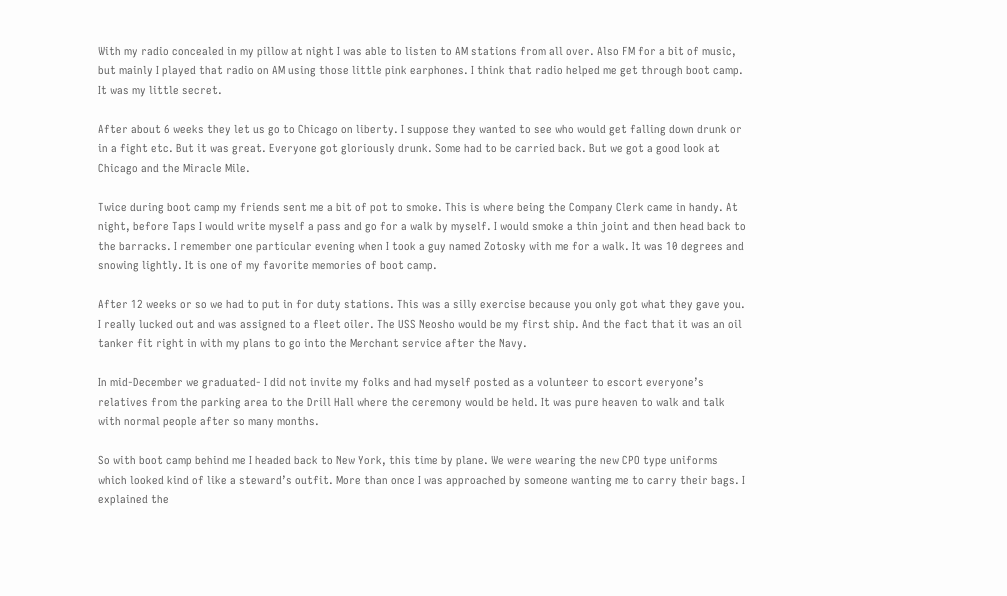With my radio concealed in my pillow at night I was able to listen to AM stations from all over. Also FM for a bit of music, but mainly I played that radio on AM using those little pink earphones. I think that radio helped me get through boot camp. It was my little secret.

After about 6 weeks they let us go to Chicago on liberty. I suppose they wanted to see who would get falling down drunk or in a fight etc. But it was great. Everyone got gloriously drunk. Some had to be carried back. But we got a good look at Chicago and the Miracle Mile.

Twice during boot camp my friends sent me a bit of pot to smoke. This is where being the Company Clerk came in handy. At night, before Taps I would write myself a pass and go for a walk by myself. I would smoke a thin joint and then head back to the barracks. I remember one particular evening when I took a guy named Zotosky with me for a walk. It was 10 degrees and snowing lightly. It is one of my favorite memories of boot camp.

After 12 weeks or so we had to put in for duty stations. This was a silly exercise because you only got what they gave you. I really lucked out and was assigned to a fleet oiler. The USS Neosho would be my first ship. And the fact that it was an oil tanker fit right in with my plans to go into the Merchant service after the Navy.

In mid-December we graduated- I did not invite my folks and had myself posted as a volunteer to escort everyone’s relatives from the parking area to the Drill Hall where the ceremony would be held. It was pure heaven to walk and talk with normal people after so many months.

So with boot camp behind me I headed back to New York, this time by plane. We were wearing the new CPO type uniforms which looked kind of like a steward’s outfit. More than once I was approached by someone wanting me to carry their bags. I explained the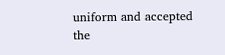uniform and accepted the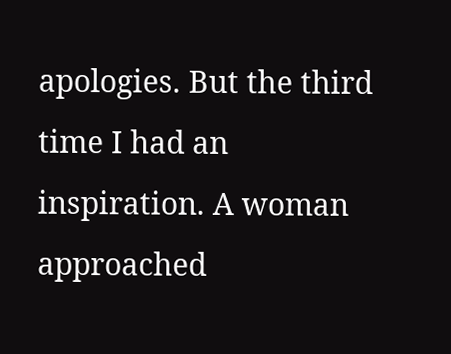apologies. But the third time I had an inspiration. A woman approached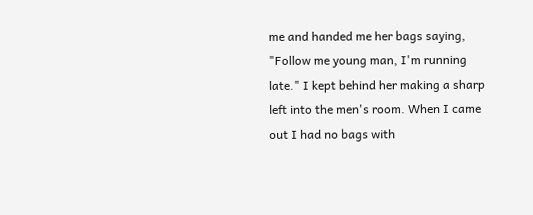me and handed me her bags saying, "Follow me young man, I'm running late." I kept behind her making a sharp left into the men's room. When I came out I had no bags with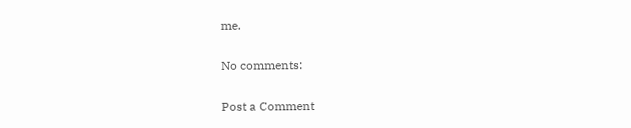me.

No comments:

Post a Comment